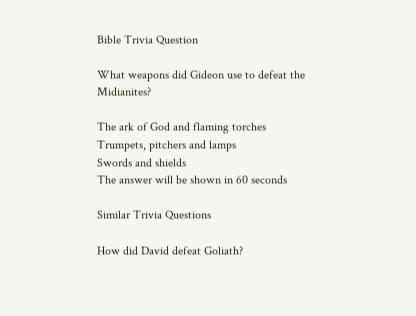Bible Trivia Question

What weapons did Gideon use to defeat the Midianites?

The ark of God and flaming torches
Trumpets, pitchers and lamps
Swords and shields
The answer will be shown in 60 seconds

Similar Trivia Questions

How did David defeat Goliath?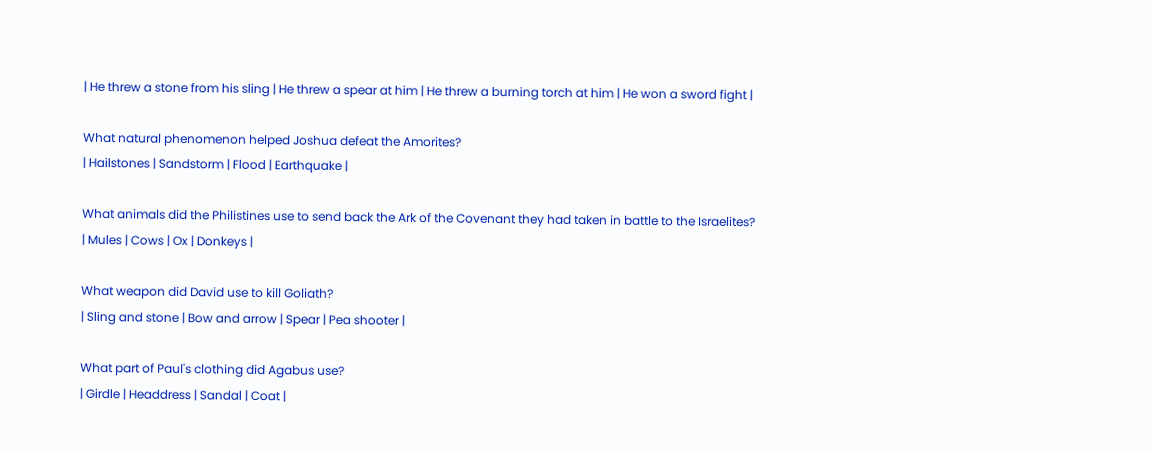| He threw a stone from his sling | He threw a spear at him | He threw a burning torch at him | He won a sword fight |

What natural phenomenon helped Joshua defeat the Amorites?
| Hailstones | Sandstorm | Flood | Earthquake |

What animals did the Philistines use to send back the Ark of the Covenant they had taken in battle to the Israelites?
| Mules | Cows | Ox | Donkeys |

What weapon did David use to kill Goliath?
| Sling and stone | Bow and arrow | Spear | Pea shooter |

What part of Paul's clothing did Agabus use?
| Girdle | Headdress | Sandal | Coat |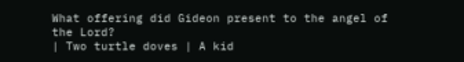What offering did Gideon present to the angel of the Lord?
| Two turtle doves | A kid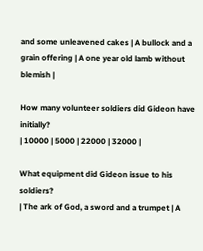and some unleavened cakes | A bullock and a grain offering | A one year old lamb without blemish |

How many volunteer soldiers did Gideon have initially?
| 10000 | 5000 | 22000 | 32000 |

What equipment did Gideon issue to his soldiers?
| The ark of God, a sword and a trumpet | A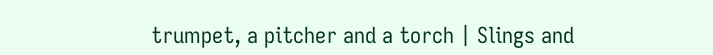trumpet, a pitcher and a torch | Slings and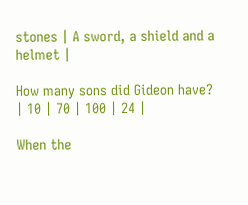stones | A sword, a shield and a helmet |

How many sons did Gideon have?
| 10 | 70 | 100 | 24 |

When the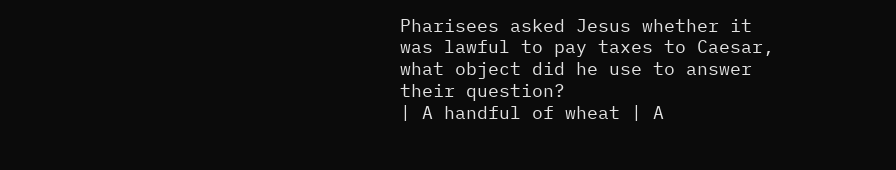Pharisees asked Jesus whether it was lawful to pay taxes to Caesar, what object did he use to answer their question?
| A handful of wheat | A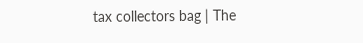tax collectors bag | The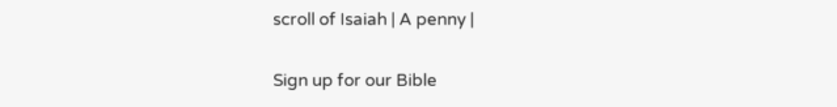scroll of Isaiah | A penny |

Sign up for our Bible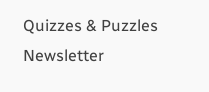Quizzes & Puzzles Newsletter